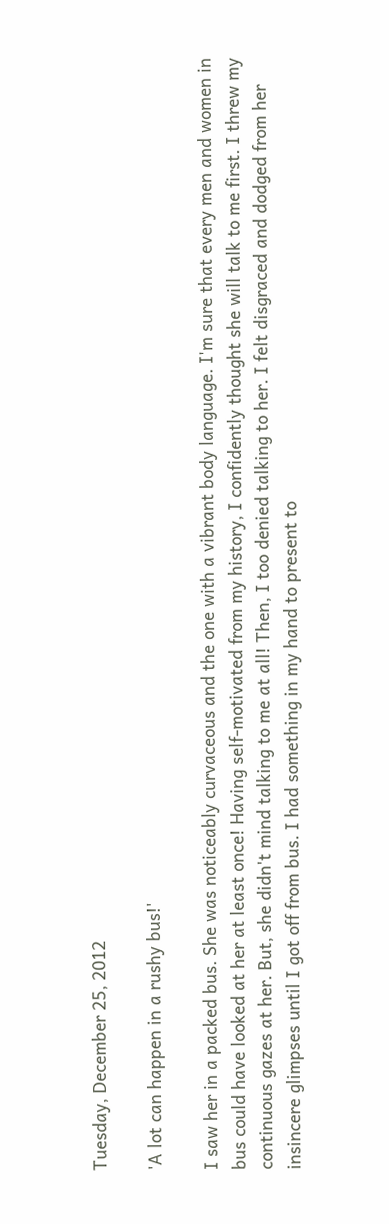Tuesday, December 25, 2012

'A lot can happen in a rushy bus!'

I saw her in a packed bus. She was noticeably curvaceous and the one with a vibrant body language. I'm sure that every men and women in bus could have looked at her at least once! Having self-motivated from my history, I confidently thought she will talk to me first. I threw my continuous gazes at her. But, she didn't mind talking to me at all! Then, I too denied talking to her. I felt disgraced and dodged from her insincere glimpses until I got off from bus. I had something in my hand to present to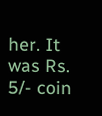her. It was Rs. 5/- coin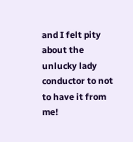and I felt pity about the unlucky lady conductor to not to have it from me!